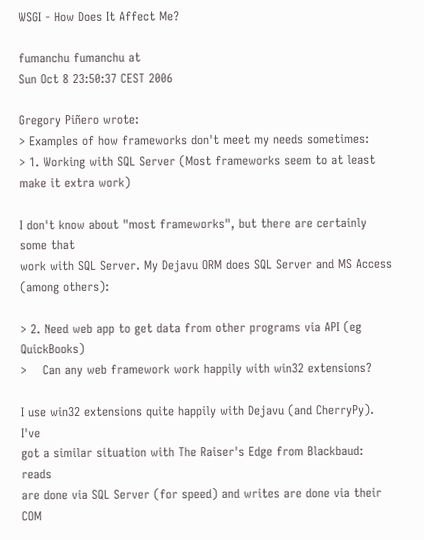WSGI - How Does It Affect Me?

fumanchu fumanchu at
Sun Oct 8 23:50:37 CEST 2006

Gregory Piñero wrote:
> Examples of how frameworks don't meet my needs sometimes:
> 1. Working with SQL Server (Most frameworks seem to at least make it extra work)

I don't know about "most frameworks", but there are certainly some that
work with SQL Server. My Dejavu ORM does SQL Server and MS Access
(among others):

> 2. Need web app to get data from other programs via API (eg QuickBooks)
>    Can any web framework work happily with win32 extensions?

I use win32 extensions quite happily with Dejavu (and CherryPy). I've
got a similar situation with The Raiser's Edge from Blackbaud: reads
are done via SQL Server (for speed) and writes are done via their COM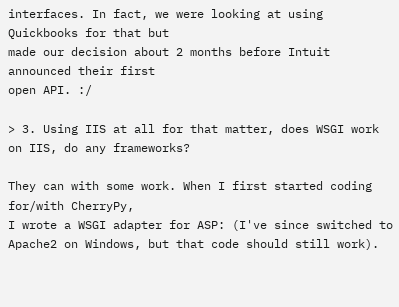interfaces. In fact, we were looking at using Quickbooks for that but
made our decision about 2 months before Intuit announced their first
open API. :/

> 3. Using IIS at all for that matter, does WSGI work on IIS, do any frameworks?

They can with some work. When I first started coding for/with CherryPy,
I wrote a WSGI adapter for ASP: (I've since switched to
Apache2 on Windows, but that code should still work).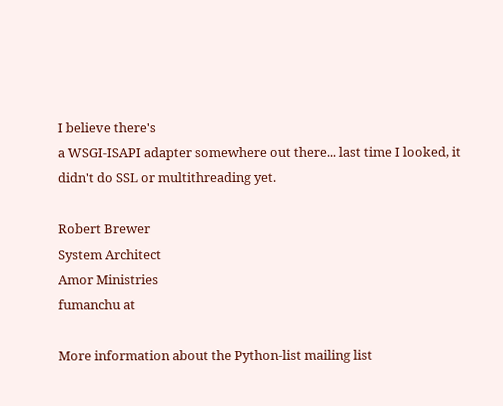I believe there's
a WSGI-ISAPI adapter somewhere out there... last time I looked, it
didn't do SSL or multithreading yet.

Robert Brewer
System Architect
Amor Ministries
fumanchu at

More information about the Python-list mailing list